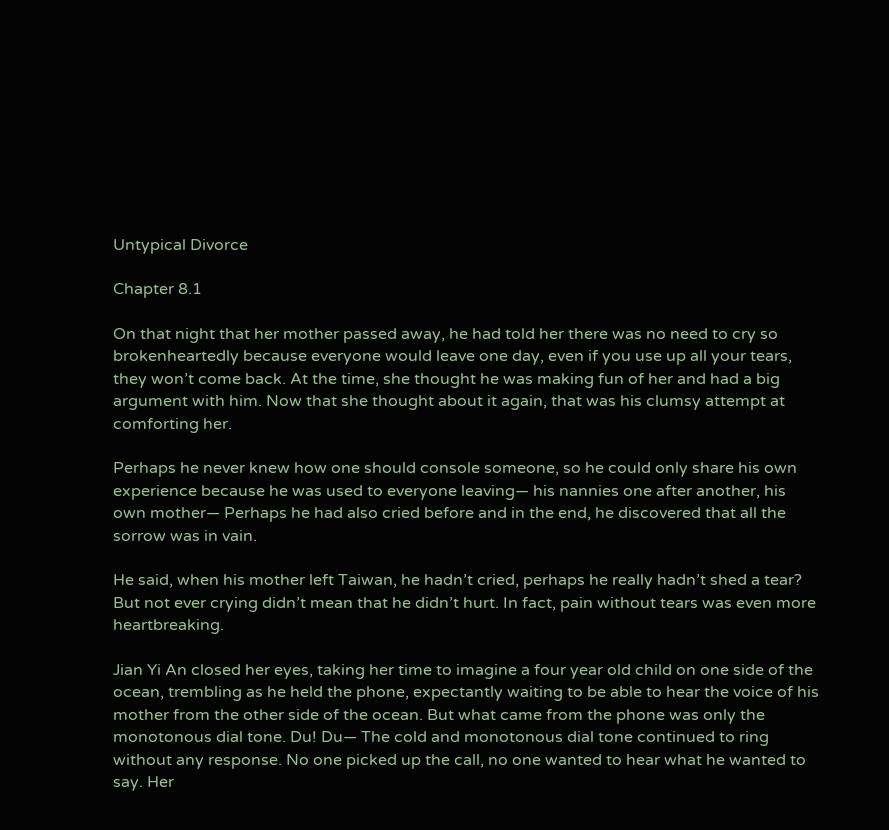Untypical Divorce

Chapter 8.1

On that night that her mother passed away, he had told her there was no need to cry so brokenheartedly because everyone would leave one day, even if you use up all your tears, they won’t come back. At the time, she thought he was making fun of her and had a big argument with him. Now that she thought about it again, that was his clumsy attempt at comforting her.

Perhaps he never knew how one should console someone, so he could only share his own experience because he was used to everyone leaving— his nannies one after another, his own mother— Perhaps he had also cried before and in the end, he discovered that all the sorrow was in vain.

He said, when his mother left Taiwan, he hadn’t cried, perhaps he really hadn’t shed a tear? But not ever crying didn’t mean that he didn’t hurt. In fact, pain without tears was even more heartbreaking.

Jian Yi An closed her eyes, taking her time to imagine a four year old child on one side of the ocean, trembling as he held the phone, expectantly waiting to be able to hear the voice of his mother from the other side of the ocean. But what came from the phone was only the monotonous dial tone. Du! Du— The cold and monotonous dial tone continued to ring without any response. No one picked up the call, no one wanted to hear what he wanted to say. Her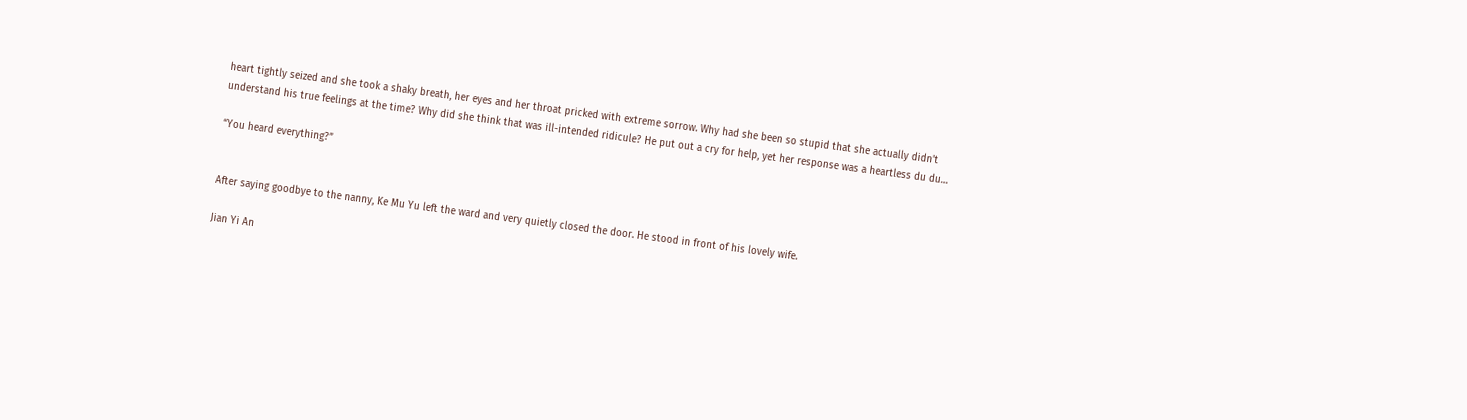heart tightly seized and she took a shaky breath, her eyes and her throat pricked with extreme sorrow. Why had she been so stupid that she actually didn’t understand his true feelings at the time? Why did she think that was ill-intended ridicule? He put out a cry for help, yet her response was a heartless du du…

“You heard everything?”


After saying goodbye to the nanny, Ke Mu Yu left the ward and very quietly closed the door. He stood in front of his lovely wife.

Jian Yi An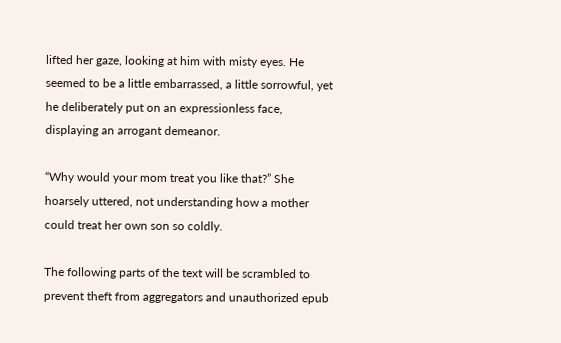lifted her gaze, looking at him with misty eyes. He seemed to be a little embarrassed, a little sorrowful, yet he deliberately put on an expressionless face, displaying an arrogant demeanor.

“Why would your mom treat you like that?” She hoarsely uttered, not understanding how a mother could treat her own son so coldly.

The following parts of the text will be scrambled to prevent theft from aggregators and unauthorized epub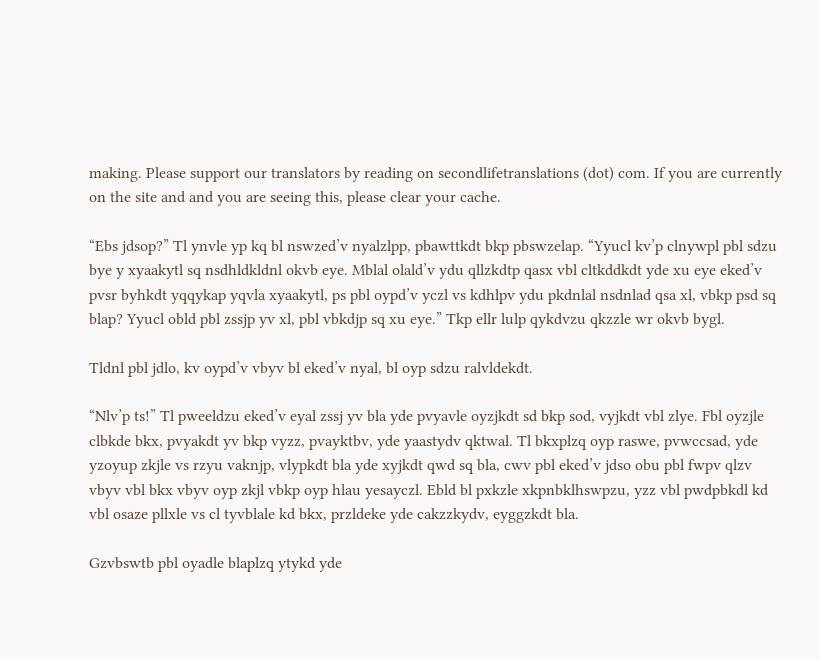making. Please support our translators by reading on secondlifetranslations (dot) com. If you are currently on the site and and you are seeing this, please clear your cache.

“Ebs jdsop?” Tl ynvle yp kq bl nswzed’v nyalzlpp, pbawttkdt bkp pbswzelap. “Yyucl kv’p clnywpl pbl sdzu bye y xyaakytl sq nsdhldkldnl okvb eye. Mblal olald’v ydu qllzkdtp qasx vbl cltkddkdt yde xu eye eked’v pvsr byhkdt yqqykap yqvla xyaakytl, ps pbl oypd’v yczl vs kdhlpv ydu pkdnlal nsdnlad qsa xl, vbkp psd sq blap? Yyucl obld pbl zssjp yv xl, pbl vbkdjp sq xu eye.” Tkp ellr lulp qykdvzu qkzzle wr okvb bygl.

Tldnl pbl jdlo, kv oypd’v vbyv bl eked’v nyal, bl oyp sdzu ralvldekdt.

“Nlv’p ts!” Tl pweeldzu eked’v eyal zssj yv bla yde pvyavle oyzjkdt sd bkp sod, vyjkdt vbl zlye. Fbl oyzjle clbkde bkx, pvyakdt yv bkp vyzz, pvayktbv, yde yaastydv qktwal. Tl bkxplzq oyp raswe, pvwccsad, yde yzoyup zkjle vs rzyu vaknjp, vlypkdt bla yde xyjkdt qwd sq bla, cwv pbl eked’v jdso obu pbl fwpv qlzv vbyv vbl bkx vbyv oyp zkjl vbkp oyp hlau yesayczl. Ebld bl pxkzle xkpnbklhswpzu, yzz vbl pwdpbkdl kd vbl osaze pllxle vs cl tyvblale kd bkx, przldeke yde cakzzkydv, eyggzkdt bla.

Gzvbswtb pbl oyadle blaplzq ytykd yde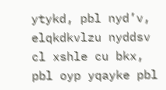ytykd, pbl nyd’v, elqkdkvlzu nyddsv cl xshle cu bkx, pbl oyp yqayke pbl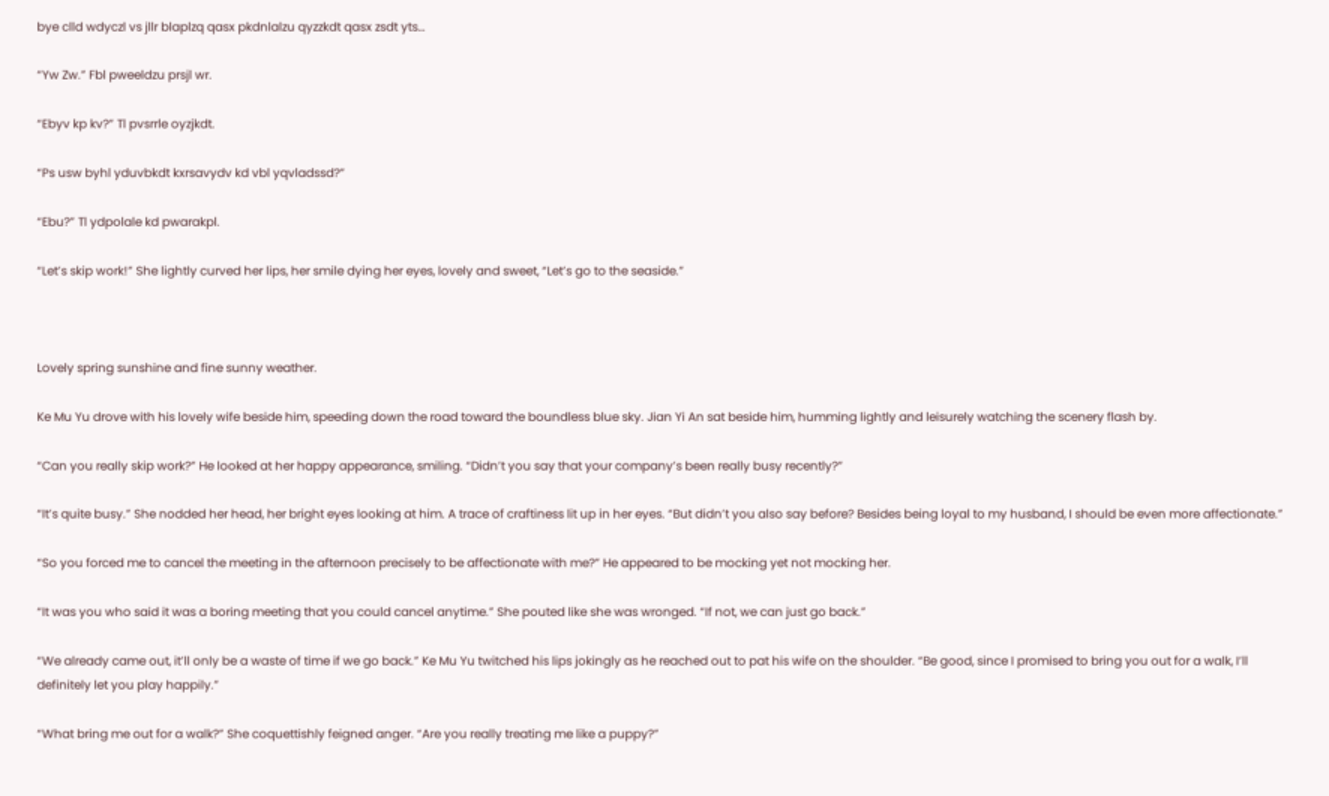bye clld wdyczl vs jllr blaplzq qasx pkdnlalzu qyzzkdt qasx zsdt yts…

“Yw Zw.” Fbl pweeldzu prsjl wr.

“Ebyv kp kv?” Tl pvsrrle oyzjkdt.

“Ps usw byhl yduvbkdt kxrsavydv kd vbl yqvladssd?”

“Ebu?” Tl ydpolale kd pwarakpl.

“Let’s skip work!” She lightly curved her lips, her smile dying her eyes, lovely and sweet, “Let’s go to the seaside.”



Lovely spring sunshine and fine sunny weather.

Ke Mu Yu drove with his lovely wife beside him, speeding down the road toward the boundless blue sky. Jian Yi An sat beside him, humming lightly and leisurely watching the scenery flash by.

“Can you really skip work?” He looked at her happy appearance, smiling. “Didn’t you say that your company’s been really busy recently?”

“It’s quite busy.” She nodded her head, her bright eyes looking at him. A trace of craftiness lit up in her eyes. “But didn’t you also say before? Besides being loyal to my husband, I should be even more affectionate.”

“So you forced me to cancel the meeting in the afternoon precisely to be affectionate with me?” He appeared to be mocking yet not mocking her.

“It was you who said it was a boring meeting that you could cancel anytime.” She pouted like she was wronged. “If not, we can just go back.”

“We already came out, it’ll only be a waste of time if we go back.” Ke Mu Yu twitched his lips jokingly as he reached out to pat his wife on the shoulder. “Be good, since I promised to bring you out for a walk, I’ll definitely let you play happily.”

“What bring me out for a walk?” She coquettishly feigned anger. “Are you really treating me like a puppy?”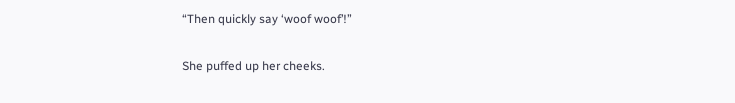“Then quickly say ‘woof woof’!”

She puffed up her cheeks.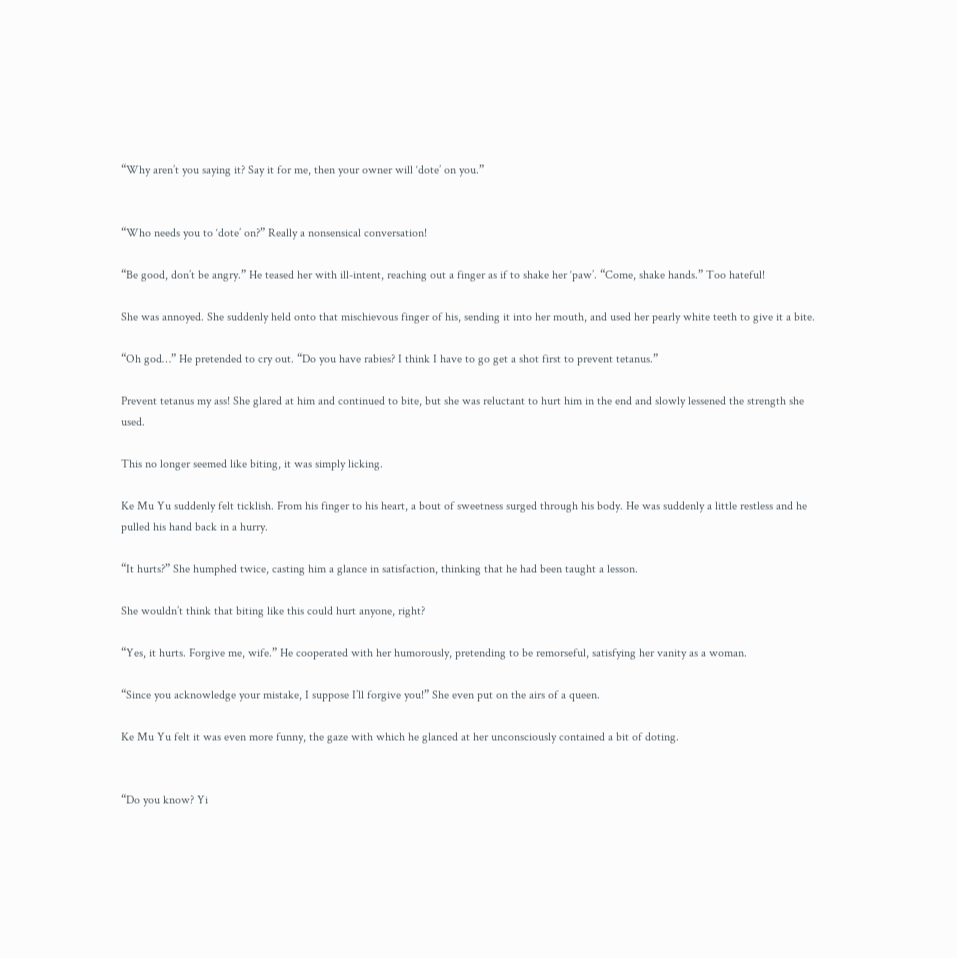“Why aren’t you saying it? Say it for me, then your owner will ‘dote’ on you.”


“Who needs you to ‘dote’ on?” Really a nonsensical conversation!

“Be good, don’t be angry.” He teased her with ill-intent, reaching out a finger as if to shake her ‘paw’. “Come, shake hands.” Too hateful!

She was annoyed. She suddenly held onto that mischievous finger of his, sending it into her mouth, and used her pearly white teeth to give it a bite.

“Oh god…” He pretended to cry out. “Do you have rabies? I think I have to go get a shot first to prevent tetanus.”

Prevent tetanus my ass! She glared at him and continued to bite, but she was reluctant to hurt him in the end and slowly lessened the strength she used.

This no longer seemed like biting, it was simply licking.

Ke Mu Yu suddenly felt ticklish. From his finger to his heart, a bout of sweetness surged through his body. He was suddenly a little restless and he pulled his hand back in a hurry.

“It hurts?” She humphed twice, casting him a glance in satisfaction, thinking that he had been taught a lesson.

She wouldn’t think that biting like this could hurt anyone, right?

“Yes, it hurts. Forgive me, wife.” He cooperated with her humorously, pretending to be remorseful, satisfying her vanity as a woman.

“Since you acknowledge your mistake, I suppose I’ll forgive you!” She even put on the airs of a queen.

Ke Mu Yu felt it was even more funny, the gaze with which he glanced at her unconsciously contained a bit of doting.


“Do you know? Yi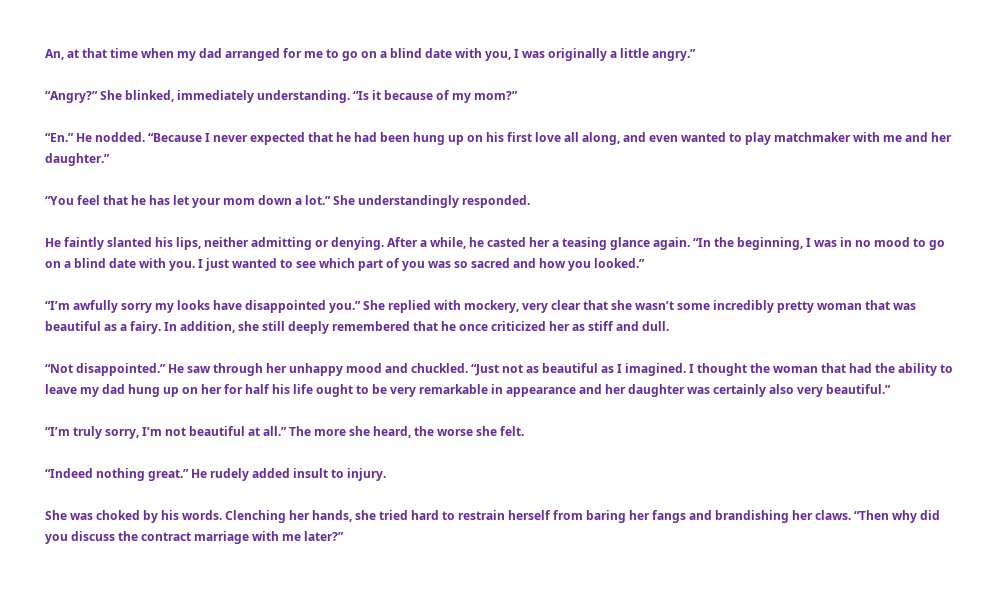An, at that time when my dad arranged for me to go on a blind date with you, I was originally a little angry.”

“Angry?” She blinked, immediately understanding. “Is it because of my mom?”

“En.” He nodded. “Because I never expected that he had been hung up on his first love all along, and even wanted to play matchmaker with me and her daughter.”

“You feel that he has let your mom down a lot.” She understandingly responded.

He faintly slanted his lips, neither admitting or denying. After a while, he casted her a teasing glance again. “In the beginning, I was in no mood to go on a blind date with you. I just wanted to see which part of you was so sacred and how you looked.”

“I’m awfully sorry my looks have disappointed you.” She replied with mockery, very clear that she wasn’t some incredibly pretty woman that was beautiful as a fairy. In addition, she still deeply remembered that he once criticized her as stiff and dull.

“Not disappointed.” He saw through her unhappy mood and chuckled. “Just not as beautiful as I imagined. I thought the woman that had the ability to leave my dad hung up on her for half his life ought to be very remarkable in appearance and her daughter was certainly also very beautiful.”

“I’m truly sorry, I’m not beautiful at all.” The more she heard, the worse she felt.

“Indeed nothing great.” He rudely added insult to injury.

She was choked by his words. Clenching her hands, she tried hard to restrain herself from baring her fangs and brandishing her claws. “Then why did you discuss the contract marriage with me later?”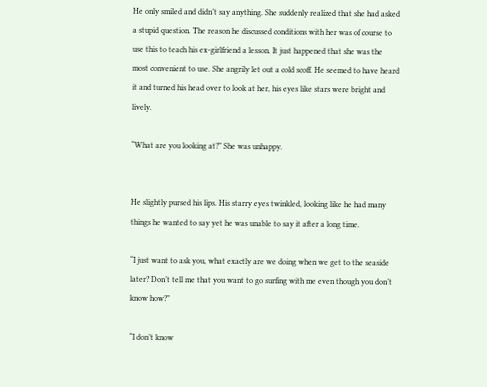He only smiled and didn’t say anything. She suddenly realized that she had asked a stupid question. The reason he discussed conditions with her was of course to use this to teach his ex-girlfriend a lesson. It just happened that she was the most convenient to use. She angrily let out a cold scoff. He seemed to have heard it and turned his head over to look at her, his eyes like stars were bright and lively.

“What are you looking at?” She was unhappy.


He slightly pursed his lips. His starry eyes twinkled, looking like he had many things he wanted to say yet he was unable to say it after a long time.

“I just want to ask you, what exactly are we doing when we get to the seaside later? Don’t tell me that you want to go surfing with me even though you don’t know how?”

“I don’t know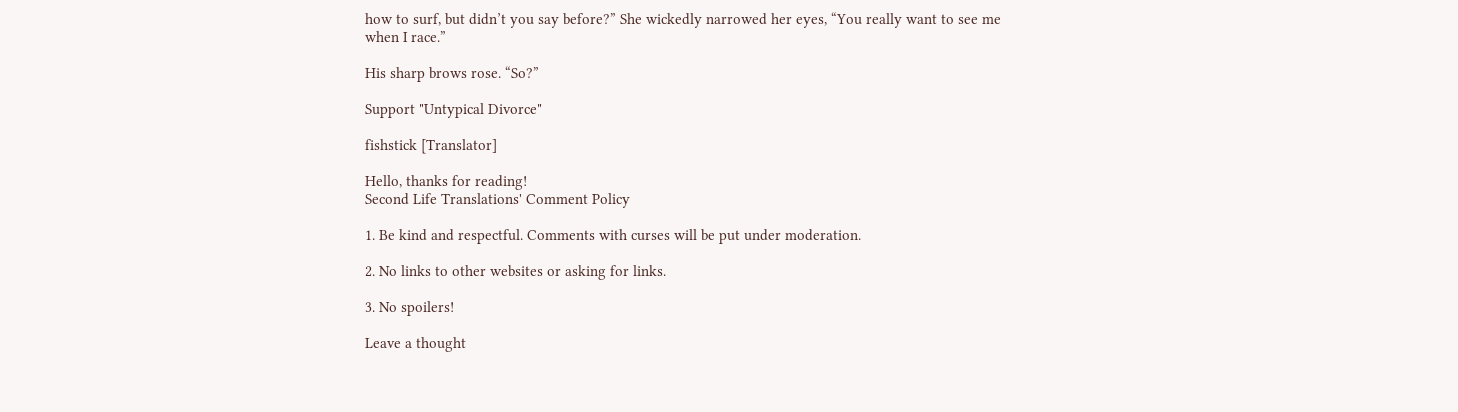how to surf, but didn’t you say before?” She wickedly narrowed her eyes, “You really want to see me when I race.”

His sharp brows rose. “So?”

Support "Untypical Divorce"

fishstick [Translator]

Hello, thanks for reading!
Second Life Translations' Comment Policy

1. Be kind and respectful. Comments with curses will be put under moderation.

2. No links to other websites or asking for links.

3. No spoilers!

Leave a thought